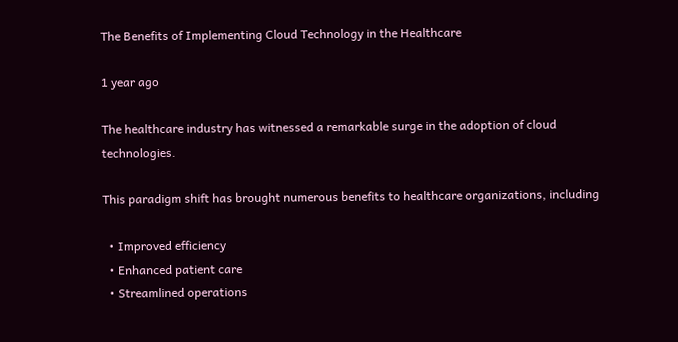The Benefits of Implementing Cloud Technology in the Healthcare

1 year ago

The healthcare industry has witnessed a remarkable surge in the adoption of cloud technologies.

This paradigm shift has brought numerous benefits to healthcare organizations, including

  • Improved efficiency
  • Enhanced patient care
  • Streamlined operations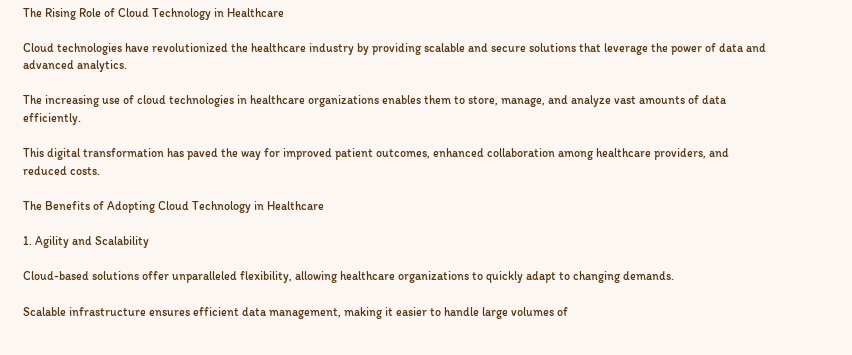The Rising Role of Cloud Technology in Healthcare

Cloud technologies have revolutionized the healthcare industry by providing scalable and secure solutions that leverage the power of data and advanced analytics.

The increasing use of cloud technologies in healthcare organizations enables them to store, manage, and analyze vast amounts of data efficiently.

This digital transformation has paved the way for improved patient outcomes, enhanced collaboration among healthcare providers, and reduced costs.

The Benefits of Adopting Cloud Technology in Healthcare

1. Agility and Scalability

Cloud-based solutions offer unparalleled flexibility, allowing healthcare organizations to quickly adapt to changing demands.

Scalable infrastructure ensures efficient data management, making it easier to handle large volumes of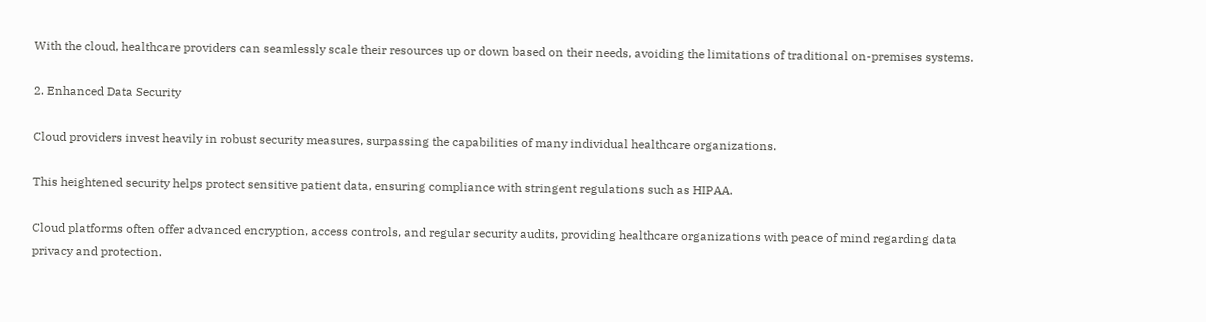With the cloud, healthcare providers can seamlessly scale their resources up or down based on their needs, avoiding the limitations of traditional on-premises systems.

2. Enhanced Data Security

Cloud providers invest heavily in robust security measures, surpassing the capabilities of many individual healthcare organizations.

This heightened security helps protect sensitive patient data, ensuring compliance with stringent regulations such as HIPAA.

Cloud platforms often offer advanced encryption, access controls, and regular security audits, providing healthcare organizations with peace of mind regarding data privacy and protection.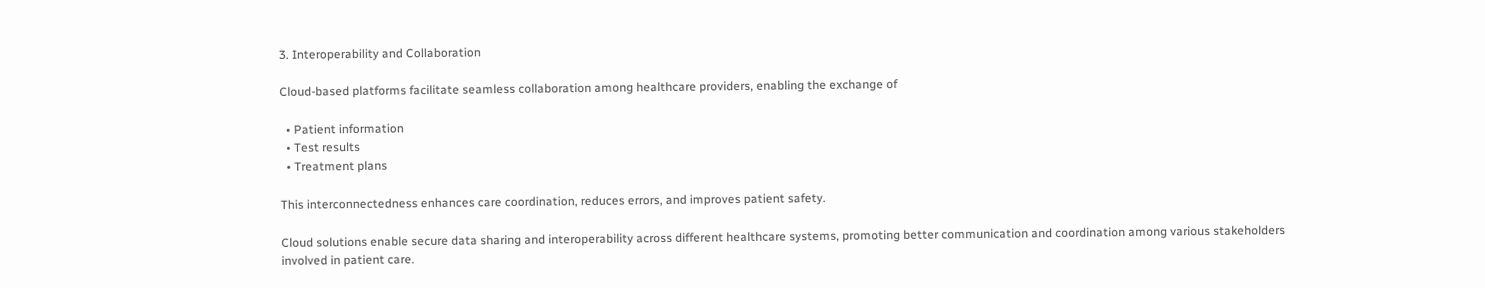3. Interoperability and Collaboration

Cloud-based platforms facilitate seamless collaboration among healthcare providers, enabling the exchange of

  • Patient information
  • Test results
  • Treatment plans

This interconnectedness enhances care coordination, reduces errors, and improves patient safety.

Cloud solutions enable secure data sharing and interoperability across different healthcare systems, promoting better communication and coordination among various stakeholders involved in patient care.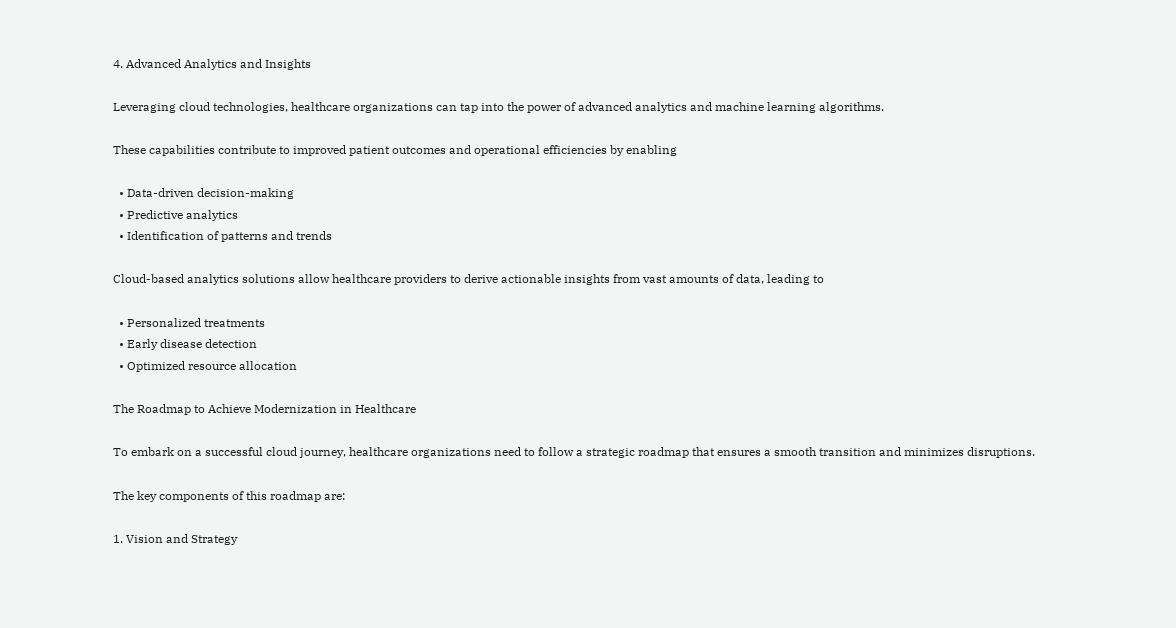4. Advanced Analytics and Insights

Leveraging cloud technologies, healthcare organizations can tap into the power of advanced analytics and machine learning algorithms.

These capabilities contribute to improved patient outcomes and operational efficiencies by enabling

  • Data-driven decision-making
  • Predictive analytics
  • Identification of patterns and trends

Cloud-based analytics solutions allow healthcare providers to derive actionable insights from vast amounts of data, leading to

  • Personalized treatments
  • Early disease detection
  • Optimized resource allocation

The Roadmap to Achieve Modernization in Healthcare

To embark on a successful cloud journey, healthcare organizations need to follow a strategic roadmap that ensures a smooth transition and minimizes disruptions.

The key components of this roadmap are:

1. Vision and Strategy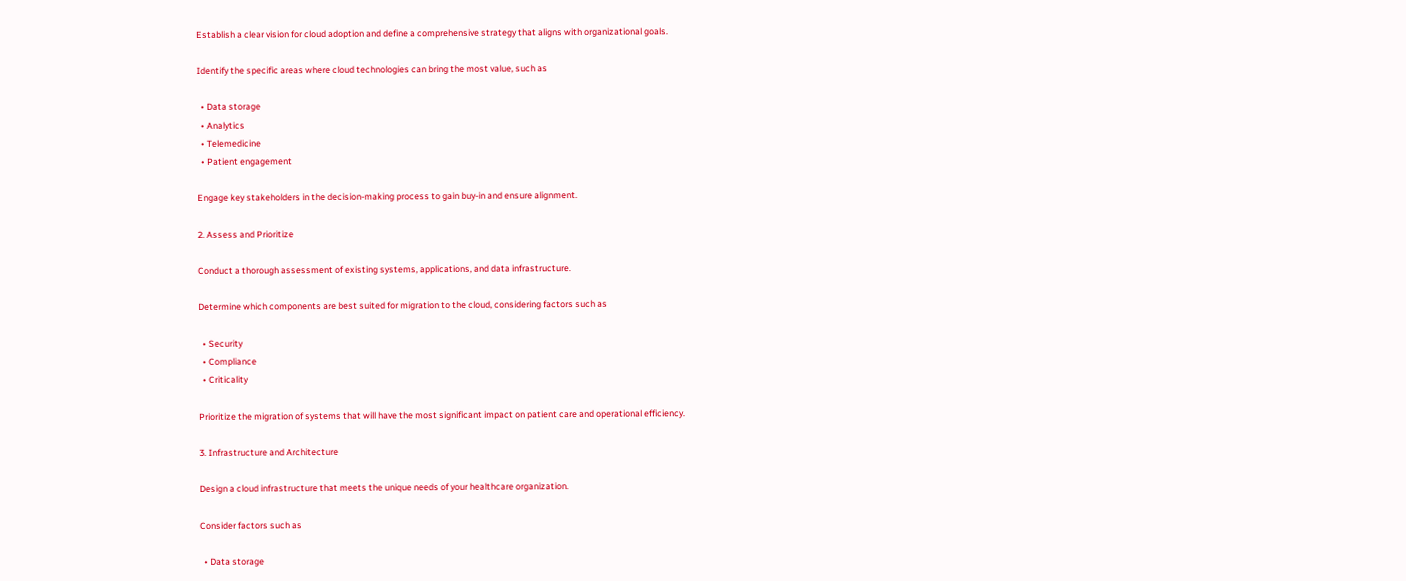Establish a clear vision for cloud adoption and define a comprehensive strategy that aligns with organizational goals.

Identify the specific areas where cloud technologies can bring the most value, such as

  • Data storage
  • Analytics
  • Telemedicine
  • Patient engagement

Engage key stakeholders in the decision-making process to gain buy-in and ensure alignment.

2. Assess and Prioritize

Conduct a thorough assessment of existing systems, applications, and data infrastructure.

Determine which components are best suited for migration to the cloud, considering factors such as

  • Security
  • Compliance
  • Criticality

Prioritize the migration of systems that will have the most significant impact on patient care and operational efficiency.

3. Infrastructure and Architecture

Design a cloud infrastructure that meets the unique needs of your healthcare organization.

Consider factors such as

  • Data storage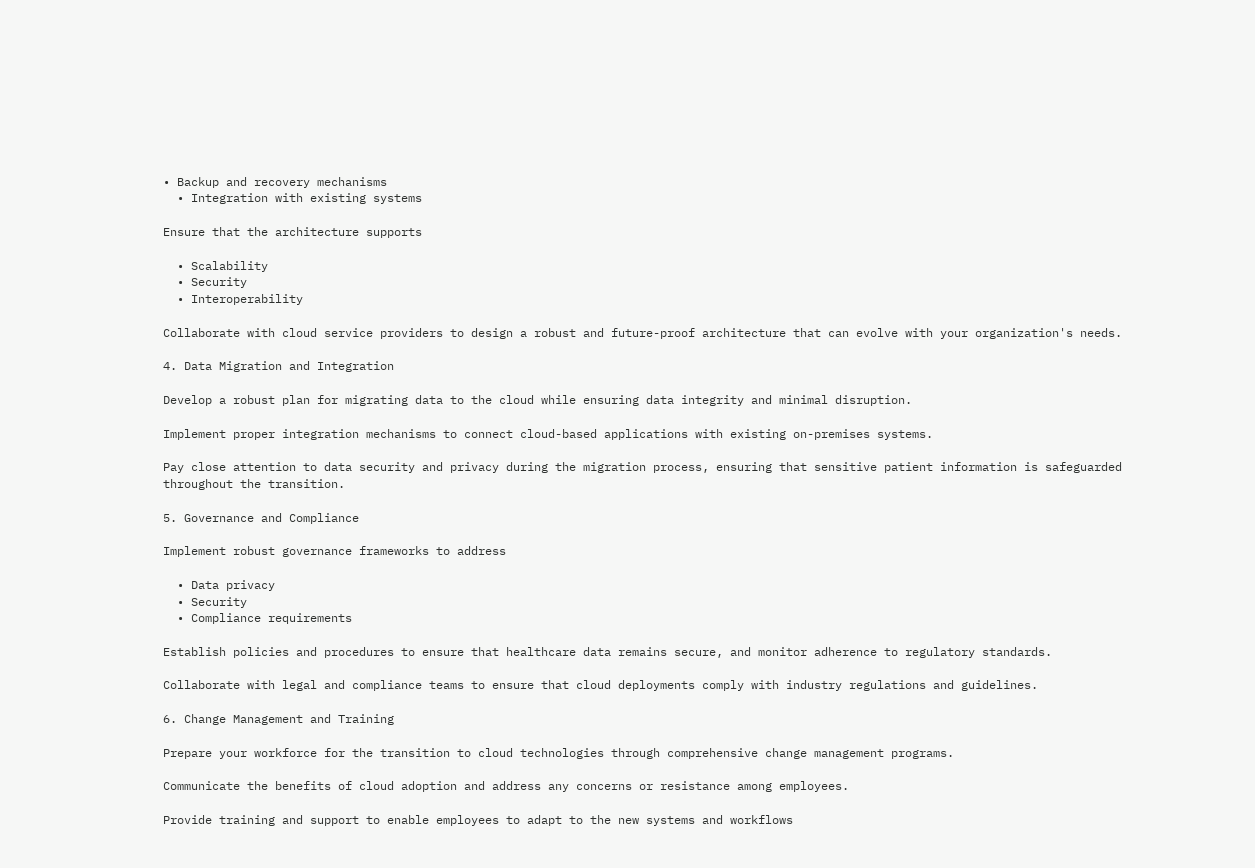• Backup and recovery mechanisms
  • Integration with existing systems

Ensure that the architecture supports

  • Scalability
  • Security
  • Interoperability

Collaborate with cloud service providers to design a robust and future-proof architecture that can evolve with your organization's needs.

4. Data Migration and Integration

Develop a robust plan for migrating data to the cloud while ensuring data integrity and minimal disruption.

Implement proper integration mechanisms to connect cloud-based applications with existing on-premises systems.

Pay close attention to data security and privacy during the migration process, ensuring that sensitive patient information is safeguarded throughout the transition.

5. Governance and Compliance

Implement robust governance frameworks to address

  • Data privacy
  • Security
  • Compliance requirements

Establish policies and procedures to ensure that healthcare data remains secure, and monitor adherence to regulatory standards.

Collaborate with legal and compliance teams to ensure that cloud deployments comply with industry regulations and guidelines.

6. Change Management and Training

Prepare your workforce for the transition to cloud technologies through comprehensive change management programs.

Communicate the benefits of cloud adoption and address any concerns or resistance among employees.

Provide training and support to enable employees to adapt to the new systems and workflows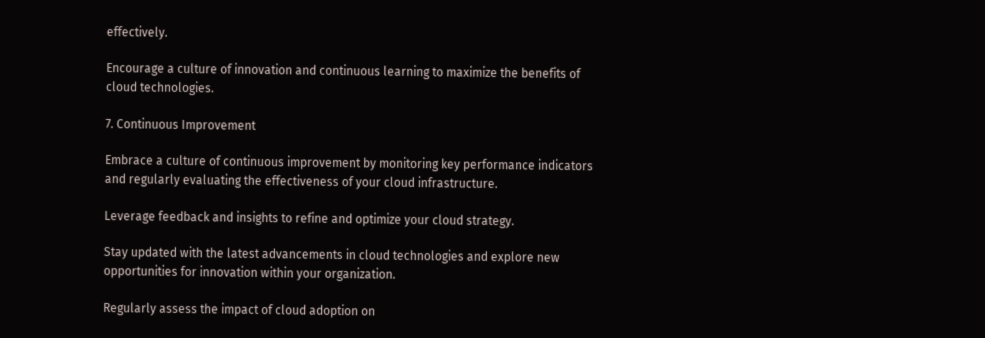effectively.

Encourage a culture of innovation and continuous learning to maximize the benefits of cloud technologies.

7. Continuous Improvement

Embrace a culture of continuous improvement by monitoring key performance indicators and regularly evaluating the effectiveness of your cloud infrastructure.

Leverage feedback and insights to refine and optimize your cloud strategy.

Stay updated with the latest advancements in cloud technologies and explore new opportunities for innovation within your organization.

Regularly assess the impact of cloud adoption on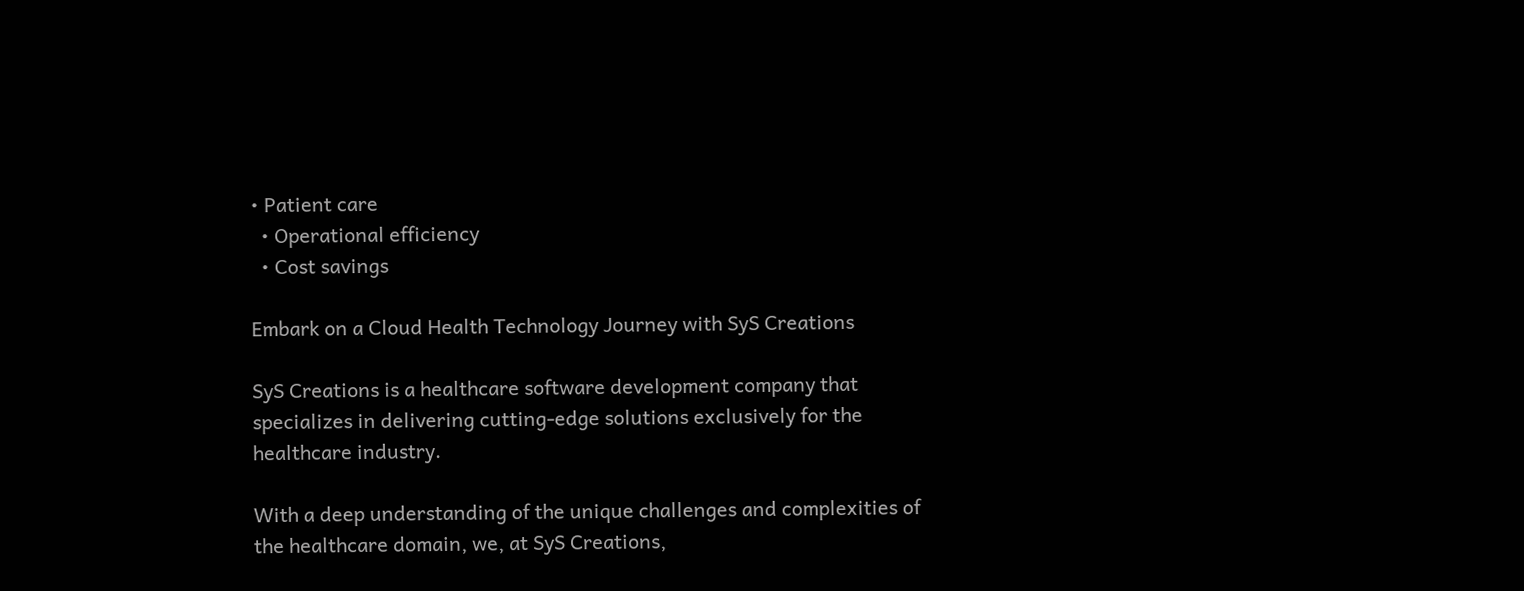• Patient care
  • Operational efficiency
  • Cost savings

Embark on a Cloud Health Technology Journey with SyS Creations

SyS Creations is a healthcare software development company that specializes in delivering cutting-edge solutions exclusively for the healthcare industry.

With a deep understanding of the unique challenges and complexities of the healthcare domain, we, at SyS Creations,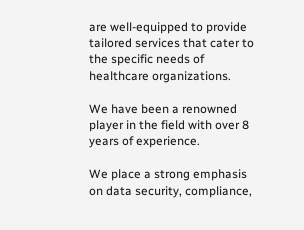are well-equipped to provide tailored services that cater to the specific needs of healthcare organizations.

We have been a renowned player in the field with over 8 years of experience.

We place a strong emphasis on data security, compliance,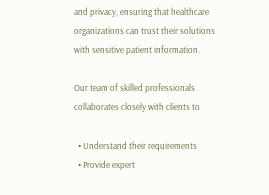and privacy, ensuring that healthcare organizations can trust their solutions with sensitive patient information.

Our team of skilled professionals collaborates closely with clients to

  • Understand their requirements
  • Provide expert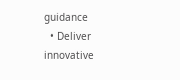guidance
  • Deliver innovative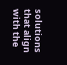solutions that align with the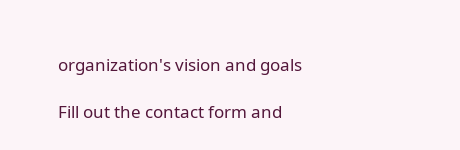organization's vision and goals

Fill out the contact form and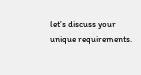let’s discuss your unique requirements.